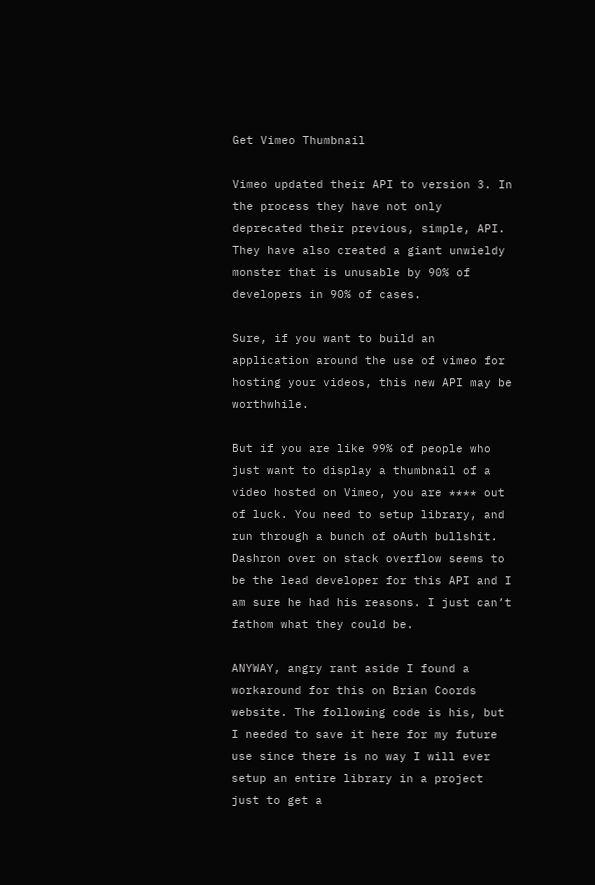Get Vimeo Thumbnail

Vimeo updated their API to version 3. In the process they have not only deprecated their previous, simple, API. They have also created a giant unwieldy monster that is unusable by 90% of developers in 90% of cases.

Sure, if you want to build an application around the use of vimeo for hosting your videos, this new API may be worthwhile.

But if you are like 99% of people who just want to display a thumbnail of a video hosted on Vimeo, you are **** out of luck. You need to setup library, and run through a bunch of oAuth bullshit. Dashron over on stack overflow seems to be the lead developer for this API and I am sure he had his reasons. I just can’t fathom what they could be.

ANYWAY, angry rant aside I found a workaround for this on Brian Coords website. The following code is his, but I needed to save it here for my future use since there is no way I will ever setup an entire library in a project just to get a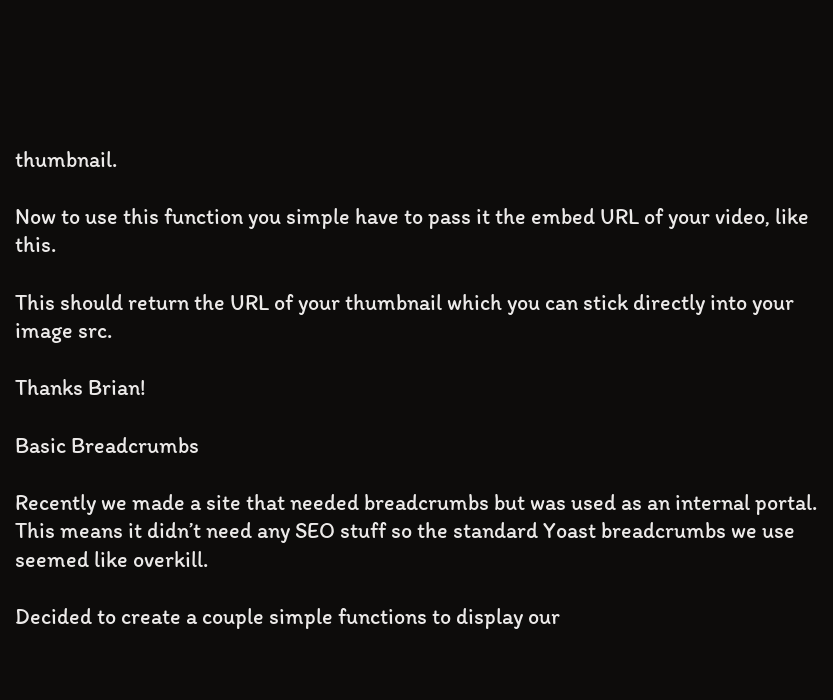thumbnail.

Now to use this function you simple have to pass it the embed URL of your video, like this.

This should return the URL of your thumbnail which you can stick directly into your image src.

Thanks Brian!

Basic Breadcrumbs

Recently we made a site that needed breadcrumbs but was used as an internal portal. This means it didn’t need any SEO stuff so the standard Yoast breadcrumbs we use seemed like overkill.

Decided to create a couple simple functions to display our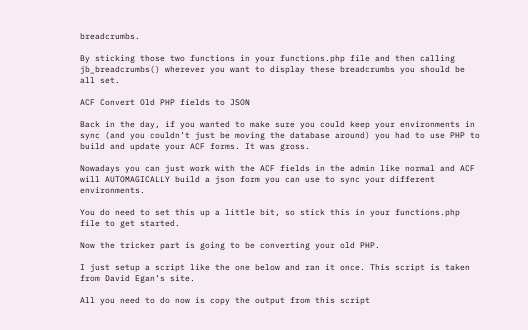breadcrumbs.

By sticking those two functions in your functions.php file and then calling jb_breadcrumbs() wherever you want to display these breadcrumbs you should be all set.

ACF Convert Old PHP fields to JSON

Back in the day, if you wanted to make sure you could keep your environments in sync (and you couldn’t just be moving the database around) you had to use PHP to build and update your ACF forms. It was gross.

Nowadays you can just work with the ACF fields in the admin like normal and ACF will AUTOMAGICALLY build a json form you can use to sync your different environments.

You do need to set this up a little bit, so stick this in your functions.php file to get started.

Now the tricker part is going to be converting your old PHP.

I just setup a script like the one below and ran it once. This script is taken from David Egan’s site.

All you need to do now is copy the output from this script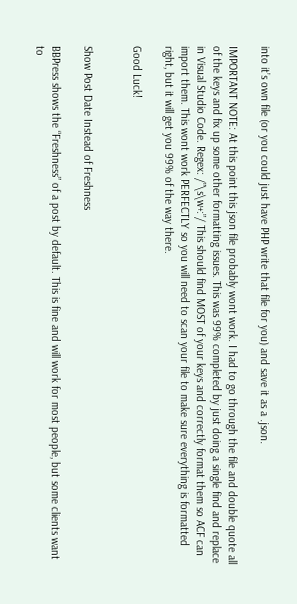into it’s own file (or you could just have PHP write that file for you) and save it as a .json.

IMPORTANT NOTE: At this point this json file probably wont work. I had to go through the file and double quote all of the keys and fix up some other formatting issues. This was 99% completed by just doing a single find and replace in Visual Studio Code. Regex: /”\s\w+:”/ This should find MOST of your keys and correctly format them so ACF can import them. This wont work PERFECTLY so you will need to scan your file to make sure everything is formatted right, but it will get you 99% of the way there.

Good Luck!


Show Post Date Instead of Freshness

BBPress shows the “Freshness” of a post by default. This is fine and will work for most people, but some clients want to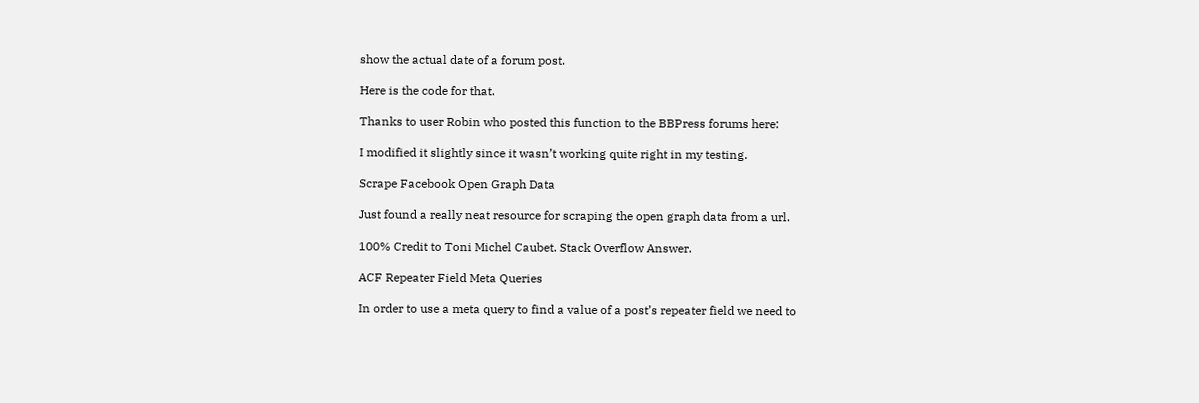show the actual date of a forum post.

Here is the code for that.

Thanks to user Robin who posted this function to the BBPress forums here:

I modified it slightly since it wasn’t working quite right in my testing.

Scrape Facebook Open Graph Data

Just found a really neat resource for scraping the open graph data from a url.

100% Credit to Toni Michel Caubet. Stack Overflow Answer.

ACF Repeater Field Meta Queries

In order to use a meta query to find a value of a post’s repeater field we need to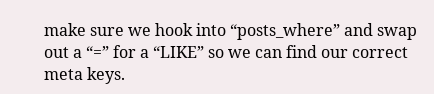make sure we hook into “posts_where” and swap out a “=” for a “LIKE” so we can find our correct meta keys.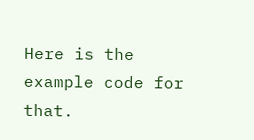Here is the example code for that.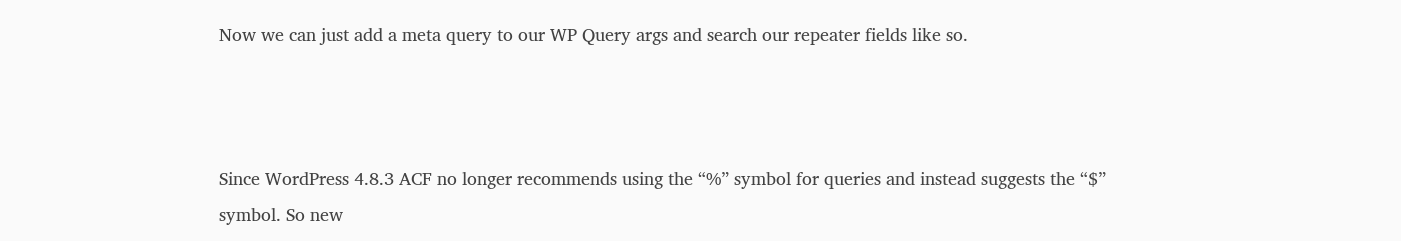Now we can just add a meta query to our WP Query args and search our repeater fields like so.



Since WordPress 4.8.3 ACF no longer recommends using the “%” symbol for queries and instead suggests the “$” symbol. So new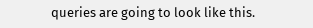queries are going to look like this.